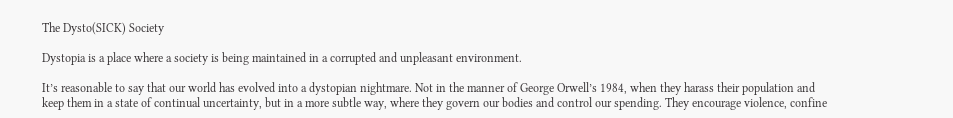The Dysto(SICK) Society

Dystopia is a place where a society is being maintained in a corrupted and unpleasant environment.

It’s reasonable to say that our world has evolved into a dystopian nightmare. Not in the manner of George Orwell’s 1984, when they harass their population and keep them in a state of continual uncertainty, but in a more subtle way, where they govern our bodies and control our spending. They encourage violence, confine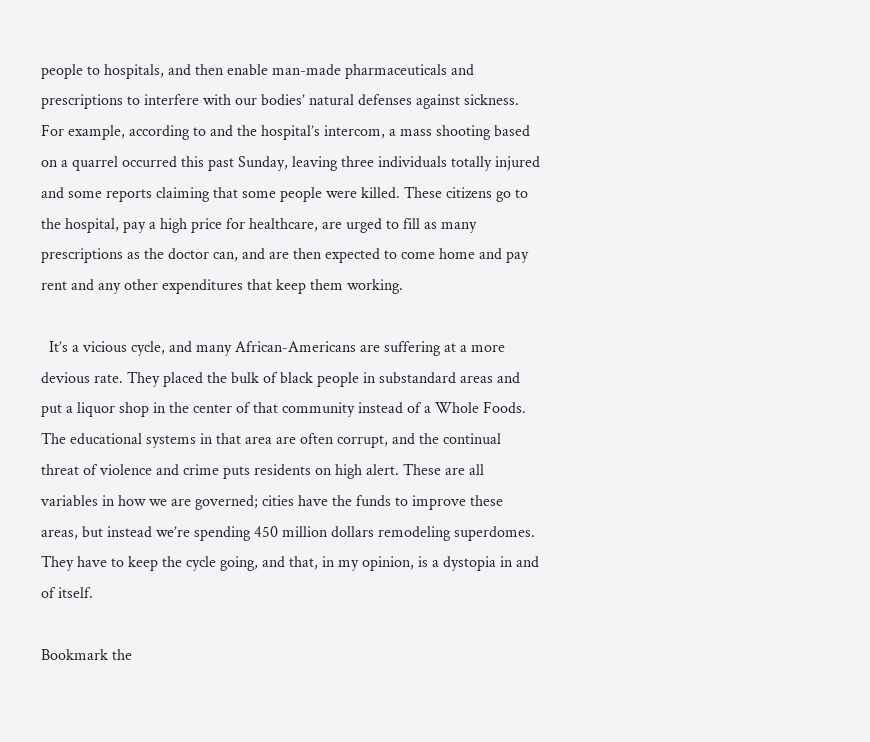people to hospitals, and then enable man-made pharmaceuticals and prescriptions to interfere with our bodies’ natural defenses against sickness. For example, according to and the hospital’s intercom, a mass shooting based on a quarrel occurred this past Sunday, leaving three individuals totally injured and some reports claiming that some people were killed. These citizens go to the hospital, pay a high price for healthcare, are urged to fill as many prescriptions as the doctor can, and are then expected to come home and pay rent and any other expenditures that keep them working.

  It’s a vicious cycle, and many African-Americans are suffering at a more devious rate. They placed the bulk of black people in substandard areas and put a liquor shop in the center of that community instead of a Whole Foods. The educational systems in that area are often corrupt, and the continual threat of violence and crime puts residents on high alert. These are all variables in how we are governed; cities have the funds to improve these areas, but instead we’re spending 450 million dollars remodeling superdomes. They have to keep the cycle going, and that, in my opinion, is a dystopia in and of itself.

Bookmark the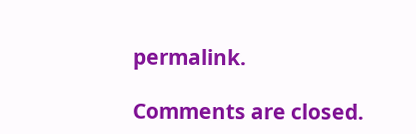permalink.

Comments are closed.